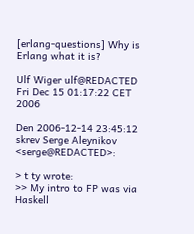[erlang-questions] Why is Erlang what it is?

Ulf Wiger ulf@REDACTED
Fri Dec 15 01:17:22 CET 2006

Den 2006-12-14 23:45:12 skrev Serge Aleynikov <serge@REDACTED>:

> t ty wrote:
>> My intro to FP was via Haskell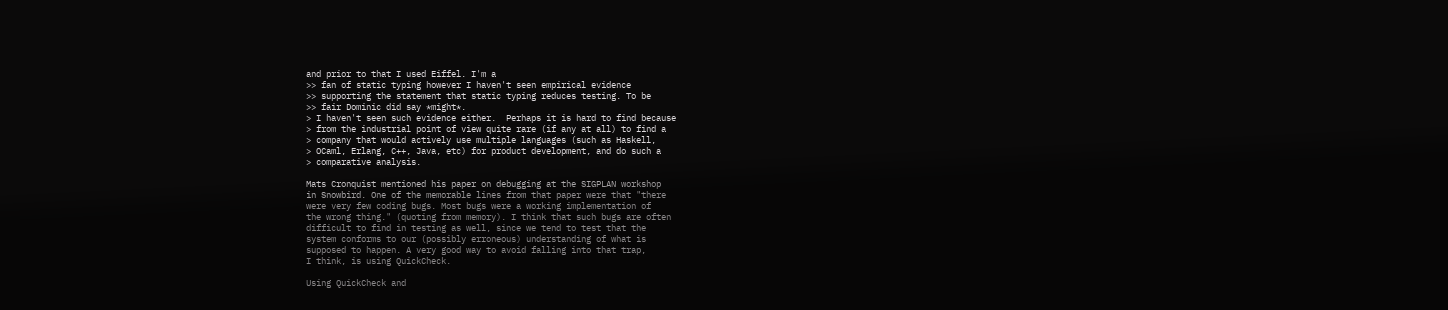and prior to that I used Eiffel. I'm a
>> fan of static typing however I haven't seen empirical evidence
>> supporting the statement that static typing reduces testing. To be
>> fair Dominic did say *might*.
> I haven't seen such evidence either.  Perhaps it is hard to find because
> from the industrial point of view quite rare (if any at all) to find a
> company that would actively use multiple languages (such as Haskell,
> OCaml, Erlang, C++, Java, etc) for product development, and do such a
> comparative analysis.

Mats Cronquist mentioned his paper on debugging at the SIGPLAN workshop
in Snowbird. One of the memorable lines from that paper were that "there
were very few coding bugs. Most bugs were a working implementation of
the wrong thing." (quoting from memory). I think that such bugs are often
difficult to find in testing as well, since we tend to test that the
system conforms to our (possibly erroneous) understanding of what is
supposed to happen. A very good way to avoid falling into that trap,
I think, is using QuickCheck.

Using QuickCheck and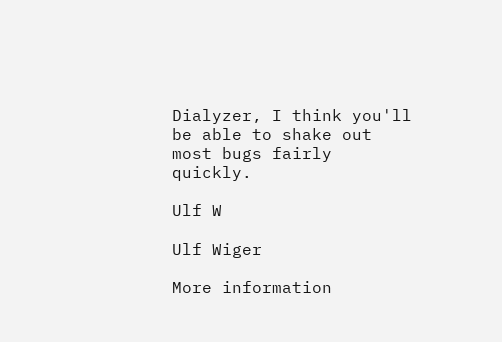Dialyzer, I think you'll be able to shake out
most bugs fairly quickly.

Ulf W

Ulf Wiger

More information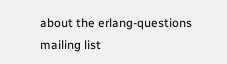about the erlang-questions mailing list